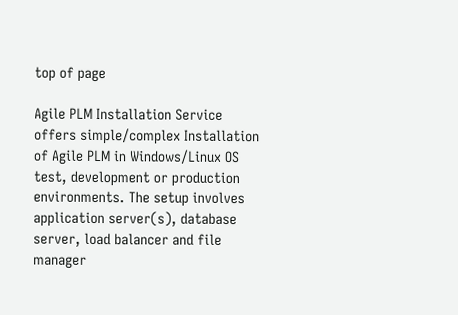top of page

Agile PLM Installation Service offers simple/complex Installation of Agile PLM in Windows/Linux OS test, development or production environments. The setup involves application server(s), database server, load balancer and file manager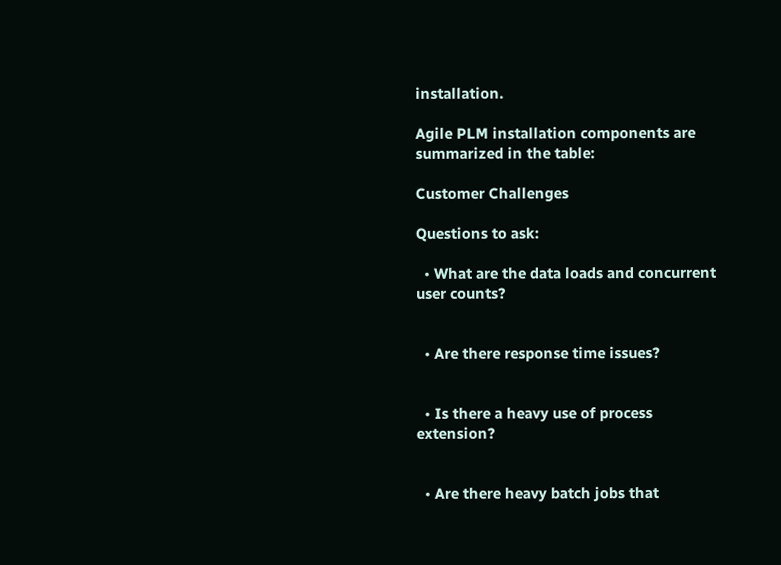installation.

Agile PLM installation components are summarized in the table:

Customer Challenges

Questions to ask:

  • What are the data loads and concurrent user counts?


  • Are there response time issues?


  • Is there a heavy use of process extension?


  • Are there heavy batch jobs that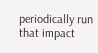periodically run that impact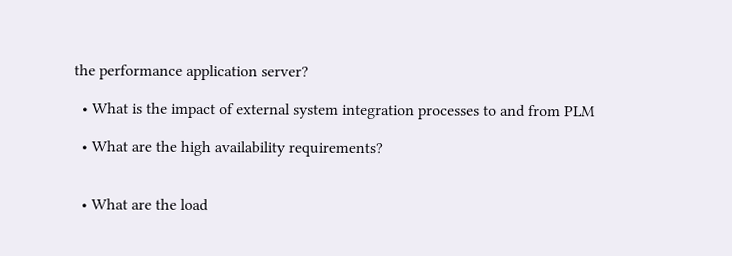the performance application server?

  • What is the impact of external system integration processes to and from PLM

  • What are the high availability requirements?


  • What are the load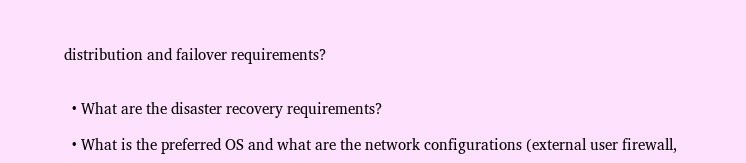distribution and failover requirements?


  • What are the disaster recovery requirements?

  • What is the preferred OS and what are the network configurations (external user firewall,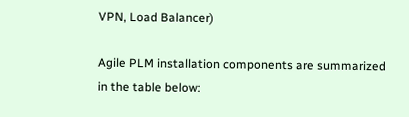VPN, Load Balancer)

Agile PLM installation components are summarized in the table below: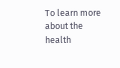To learn more about the health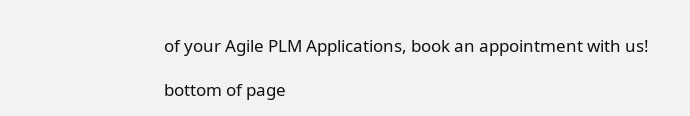of your Agile PLM Applications, book an appointment with us!

bottom of page